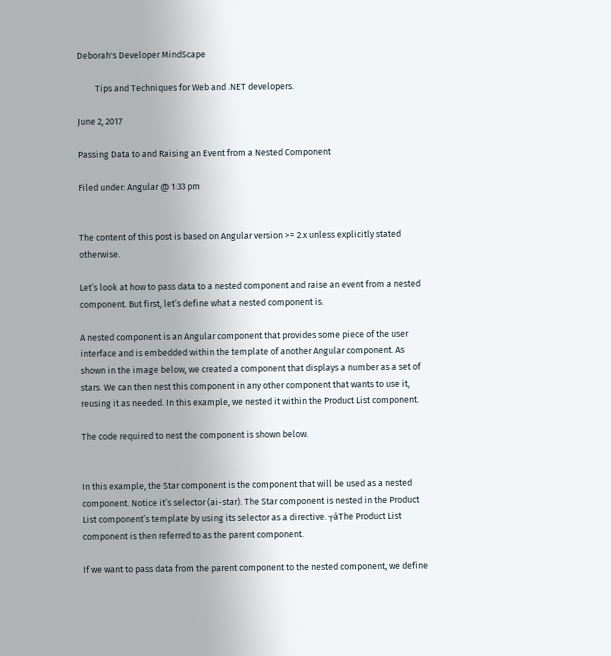Deborah's Developer MindScape

         Tips and Techniques for Web and .NET developers.

June 2, 2017

Passing Data to and Raising an Event from a Nested Component

Filed under: Angular @ 1:33 pm


The content of this post is based on Angular version >= 2.x unless explicitly stated otherwise.

Let’s look at how to pass data to a nested component and raise an event from a nested component. But first, let’s define what a nested component is.

A nested component is an Angular component that provides some piece of the user interface and is embedded within the template of another Angular component. As shown in the image below, we created a component that displays a number as a set of stars. We can then nest this component in any other component that wants to use it, reusing it as needed. In this example, we nested it within the Product List component.

The code required to nest the component is shown below.


In this example, the Star component is the component that will be used as a nested component. Notice it’s selector (ai-star). The Star component is nested in the Product List component’s template by using its selector as a directive. ┬áThe Product List component is then referred to as the parent component.

If we want to pass data from the parent component to the nested component, we define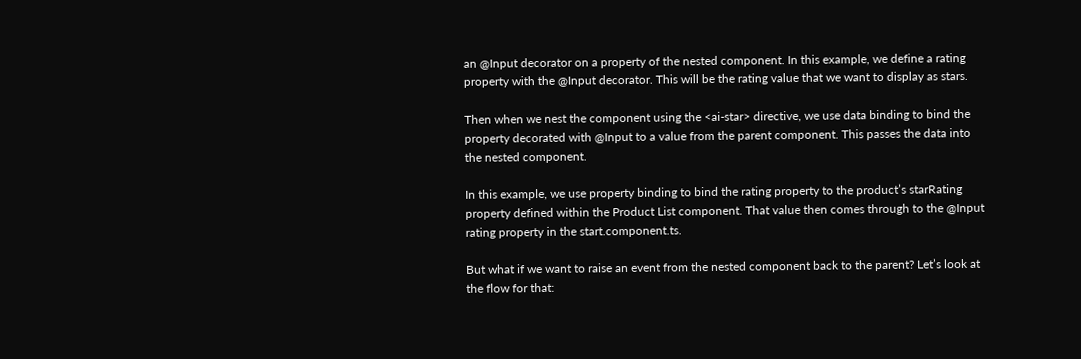an @Input decorator on a property of the nested component. In this example, we define a rating property with the @Input decorator. This will be the rating value that we want to display as stars.

Then when we nest the component using the <ai-star> directive, we use data binding to bind the property decorated with @Input to a value from the parent component. This passes the data into the nested component.

In this example, we use property binding to bind the rating property to the product’s starRating property defined within the Product List component. That value then comes through to the @Input rating property in the start.component.ts.

But what if we want to raise an event from the nested component back to the parent? Let’s look at the flow for that: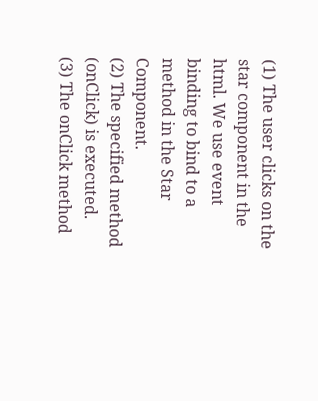(1) The user clicks on the star component in the html. We use event binding to bind to a method in the Star Component.
(2) The specified method (onClick) is executed.
(3) The onClick method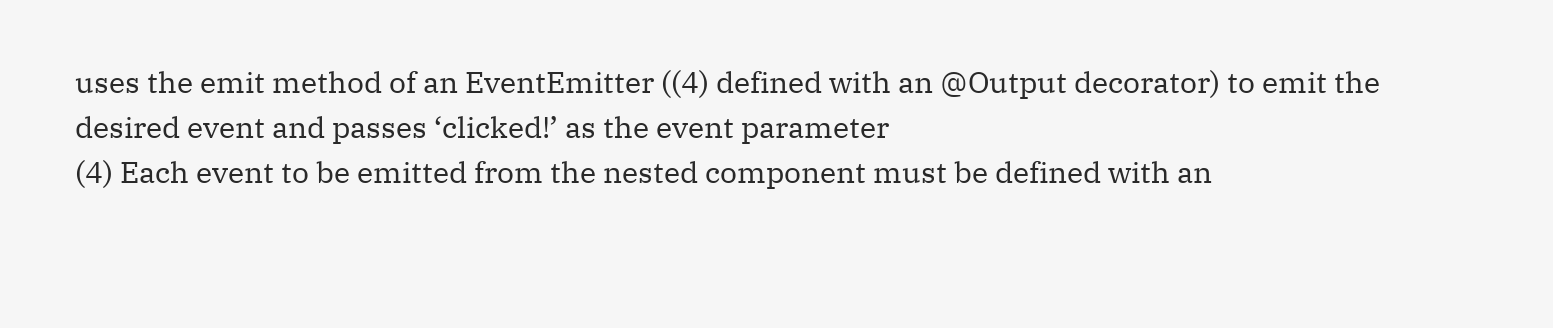uses the emit method of an EventEmitter ((4) defined with an @Output decorator) to emit the desired event and passes ‘clicked!’ as the event parameter
(4) Each event to be emitted from the nested component must be defined with an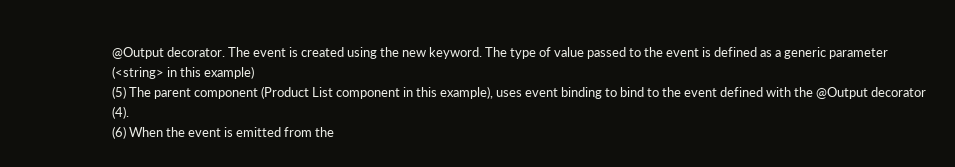@Output decorator. The event is created using the new keyword. The type of value passed to the event is defined as a generic parameter (<string> in this example)
(5) The parent component (Product List component in this example), uses event binding to bind to the event defined with the @Output decorator (4).
(6) When the event is emitted from the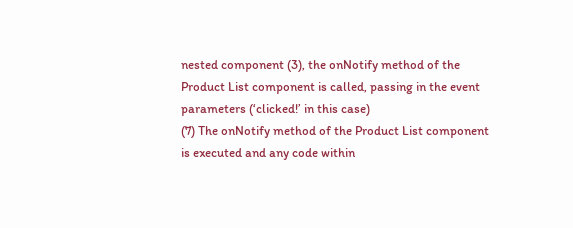nested component (3), the onNotify method of the Product List component is called, passing in the event parameters (‘clicked!’ in this case)
(7) The onNotify method of the Product List component is executed and any code within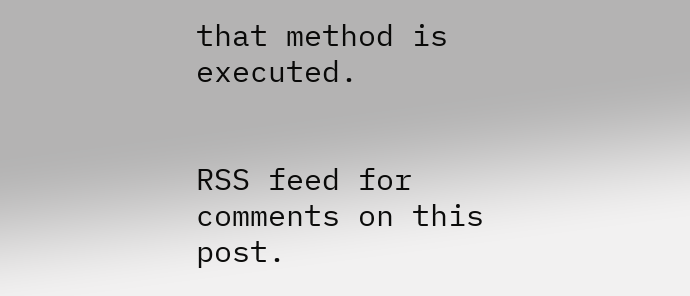that method is executed.


RSS feed for comments on this post.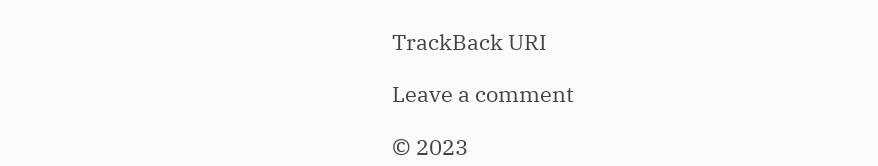TrackBack URI

Leave a comment

© 2023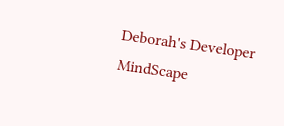Deborah's Developer MindScape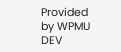Provided by WPMU DEV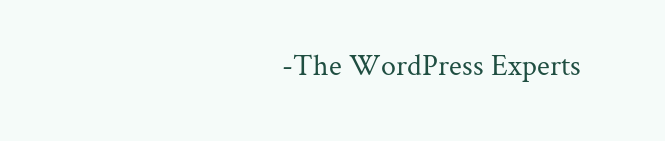-The WordPress Experts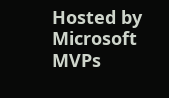Hosted by Microsoft MVPs